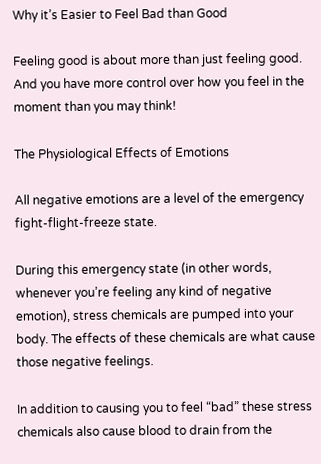Why it’s Easier to Feel Bad than Good

Feeling good is about more than just feeling good. And you have more control over how you feel in the moment than you may think!

The Physiological Effects of Emotions

All negative emotions are a level of the emergency fight-flight-freeze state.

During this emergency state (in other words, whenever you’re feeling any kind of negative emotion), stress chemicals are pumped into your body. The effects of these chemicals are what cause those negative feelings.

In addition to causing you to feel “bad” these stress chemicals also cause blood to drain from the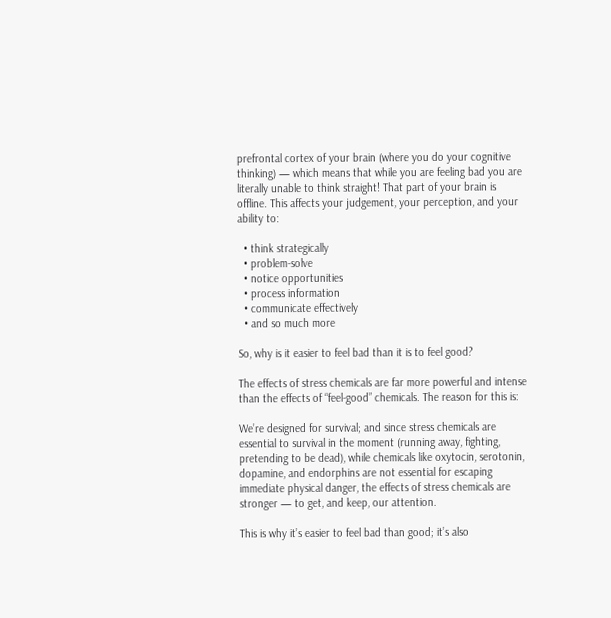prefrontal cortex of your brain (where you do your cognitive thinking) — which means that while you are feeling bad you are literally unable to think straight! That part of your brain is offline. This affects your judgement, your perception, and your ability to:

  • think strategically
  • problem-solve
  • notice opportunities
  • process information
  • communicate effectively
  • and so much more

So, why is it easier to feel bad than it is to feel good?

The effects of stress chemicals are far more powerful and intense than the effects of “feel-good” chemicals. The reason for this is:

We’re designed for survival; and since stress chemicals are essential to survival in the moment (running away, fighting, pretending to be dead), while chemicals like oxytocin, serotonin, dopamine, and endorphins are not essential for escaping immediate physical danger, the effects of stress chemicals are stronger — to get, and keep, our attention.

This is why it’s easier to feel bad than good; it’s also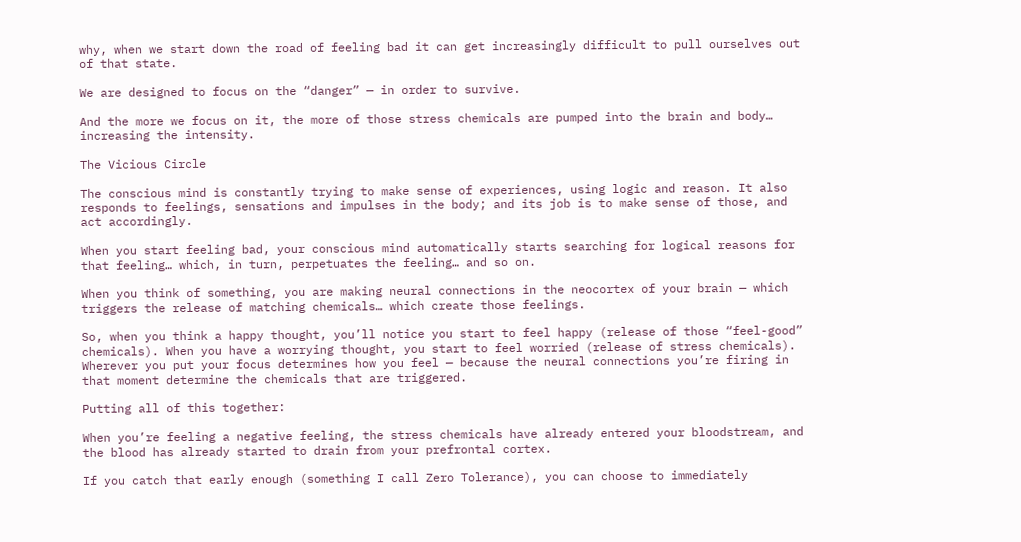why, when we start down the road of feeling bad it can get increasingly difficult to pull ourselves out of that state.

We are designed to focus on the “danger” — in order to survive.

And the more we focus on it, the more of those stress chemicals are pumped into the brain and body… increasing the intensity.

The Vicious Circle

The conscious mind is constantly trying to make sense of experiences, using logic and reason. It also responds to feelings, sensations and impulses in the body; and its job is to make sense of those, and act accordingly.

When you start feeling bad, your conscious mind automatically starts searching for logical reasons for that feeling… which, in turn, perpetuates the feeling… and so on.

When you think of something, you are making neural connections in the neocortex of your brain — which triggers the release of matching chemicals… which create those feelings.

So, when you think a happy thought, you’ll notice you start to feel happy (release of those “feel-good” chemicals). When you have a worrying thought, you start to feel worried (release of stress chemicals). Wherever you put your focus determines how you feel — because the neural connections you’re firing in that moment determine the chemicals that are triggered.

Putting all of this together:

When you’re feeling a negative feeling, the stress chemicals have already entered your bloodstream, and the blood has already started to drain from your prefrontal cortex.

If you catch that early enough (something I call Zero Tolerance), you can choose to immediately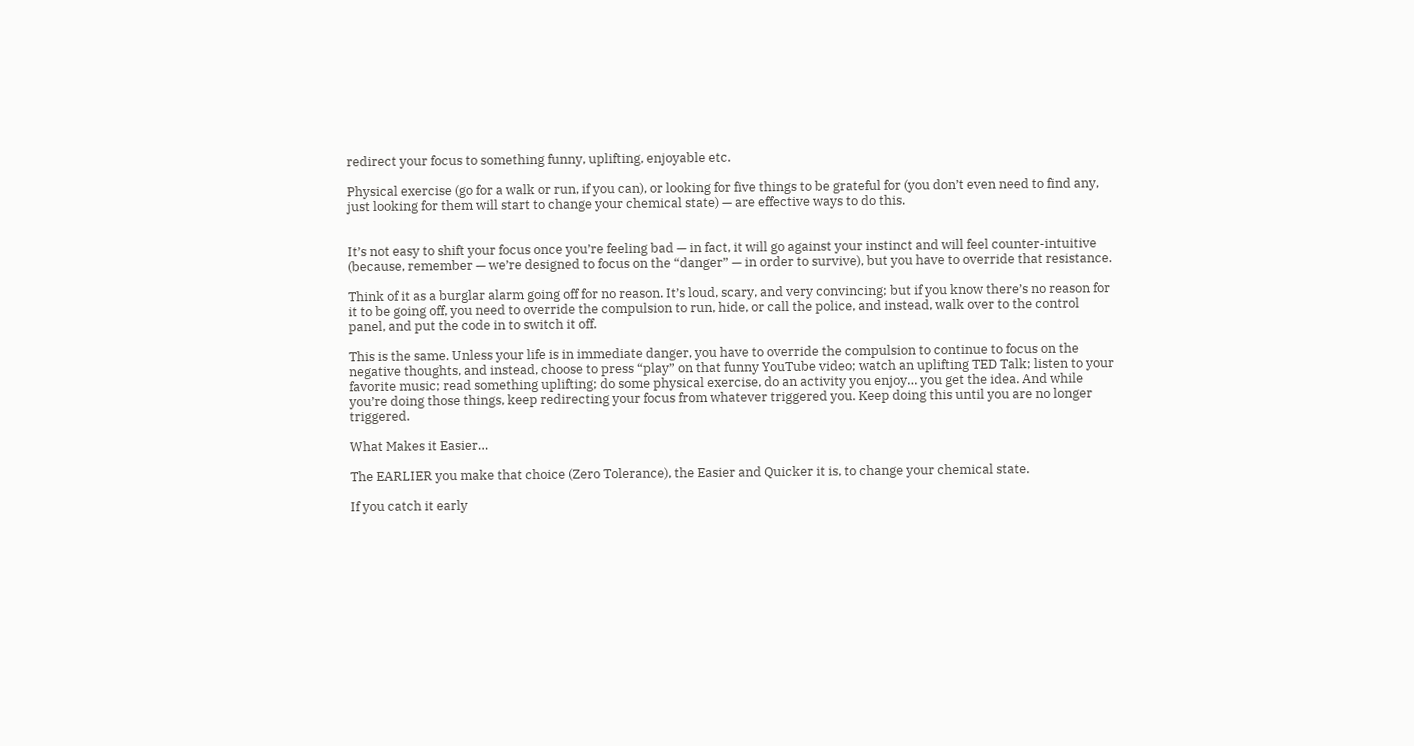redirect your focus to something funny, uplifting, enjoyable etc.

Physical exercise (go for a walk or run, if you can), or looking for five things to be grateful for (you don’t even need to find any, just looking for them will start to change your chemical state) — are effective ways to do this.


It’s not easy to shift your focus once you’re feeling bad — in fact, it will go against your instinct and will feel counter-intuitive (because, remember — we’re designed to focus on the “danger” — in order to survive), but you have to override that resistance.

Think of it as a burglar alarm going off for no reason. It’s loud, scary, and very convincing; but if you know there’s no reason for it to be going off, you need to override the compulsion to run, hide, or call the police, and instead, walk over to the control panel, and put the code in to switch it off.

This is the same. Unless your life is in immediate danger, you have to override the compulsion to continue to focus on the negative thoughts, and instead, choose to press “play” on that funny YouTube video; watch an uplifting TED Talk; listen to your favorite music; read something uplifting; do some physical exercise, do an activity you enjoy… you get the idea. And while you’re doing those things, keep redirecting your focus from whatever triggered you. Keep doing this until you are no longer triggered.

What Makes it Easier…

The EARLIER you make that choice (Zero Tolerance), the Easier and Quicker it is, to change your chemical state.

If you catch it early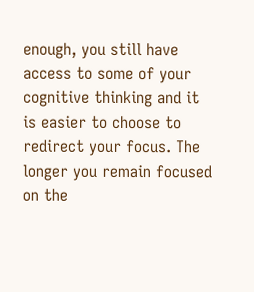enough, you still have access to some of your cognitive thinking and it is easier to choose to redirect your focus. The longer you remain focused on the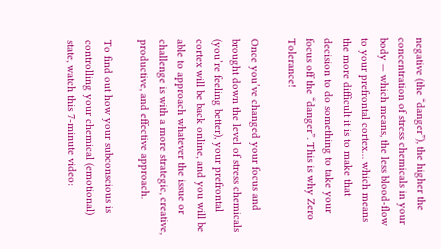negative (the “danger”), the higher the concentration of stress chemicals in your body — which means, the less blood-flow to your prefrontal cortex… which means the more difficult it is to make that decision to do something to take your focus off the “danger”. This is why Zero Tolerance!

Once you’ve changed your focus and brought down the level of stress chemicals (you’re feeling better), your prefrontal cortex will be back online, and you will be able to approach whatever the issue or challenge is with a more strategic, creative, productive, and effective approach.

To find out how your subconscious is controlling your chemical (emotional) state, watch this 7-minute video: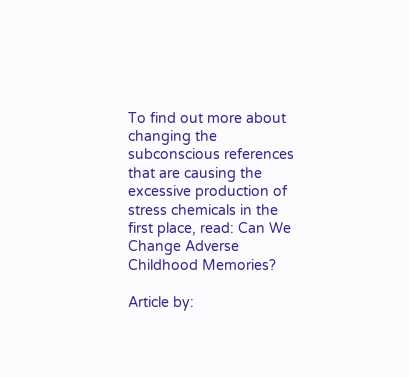To find out more about changing the subconscious references that are causing the excessive production of stress chemicals in the first place, read: Can We Change Adverse Childhood Memories?

Article by: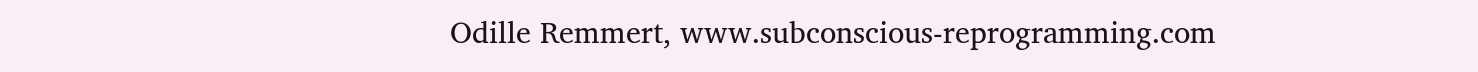Odille Remmert, www.subconscious-reprogramming.com